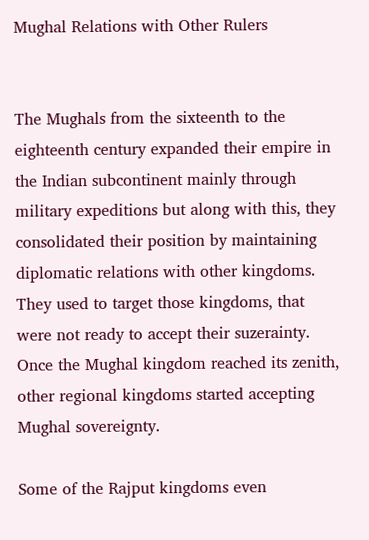Mughal Relations with Other Rulers


The Mughals from the sixteenth to the eighteenth century expanded their empire in the Indian subcontinent mainly through military expeditions but along with this, they consolidated their position by maintaining diplomatic relations with other kingdoms. They used to target those kingdoms, that were not ready to accept their suzerainty. Once the Mughal kingdom reached its zenith, other regional kingdoms started accepting Mughal sovereignty.

Some of the Rajput kingdoms even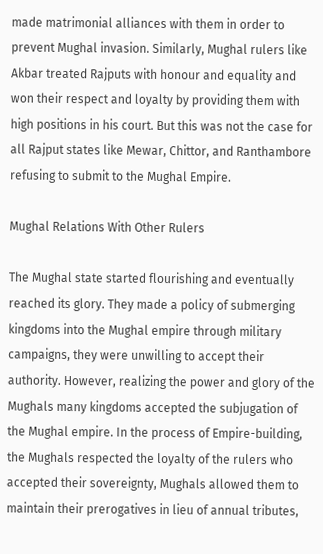made matrimonial alliances with them in order to prevent Mughal invasion. Similarly, Mughal rulers like Akbar treated Rajputs with honour and equality and won their respect and loyalty by providing them with high positions in his court. But this was not the case for all Rajput states like Mewar, Chittor, and Ranthambore refusing to submit to the Mughal Empire.

Mughal Relations With Other Rulers

The Mughal state started flourishing and eventually reached its glory. They made a policy of submerging kingdoms into the Mughal empire through military campaigns, they were unwilling to accept their authority. However, realizing the power and glory of the Mughals many kingdoms accepted the subjugation of the Mughal empire. In the process of Empire-building, the Mughals respected the loyalty of the rulers who accepted their sovereignty, Mughals allowed them to maintain their prerogatives in lieu of annual tributes,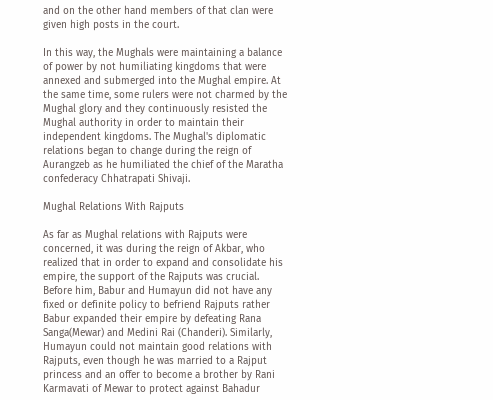and on the other hand members of that clan were given high posts in the court.

In this way, the Mughals were maintaining a balance of power by not humiliating kingdoms that were annexed and submerged into the Mughal empire. At the same time, some rulers were not charmed by the Mughal glory and they continuously resisted the Mughal authority in order to maintain their independent kingdoms. The Mughal's diplomatic relations began to change during the reign of Aurangzeb as he humiliated the chief of the Maratha confederacy Chhatrapati Shivaji.

Mughal Relations With Rajputs

As far as Mughal relations with Rajputs were concerned, it was during the reign of Akbar, who realized that in order to expand and consolidate his empire, the support of the Rajputs was crucial. Before him, Babur and Humayun did not have any fixed or definite policy to befriend Rajputs rather Babur expanded their empire by defeating Rana Sanga(Mewar) and Medini Rai (Chanderi). Similarly, Humayun could not maintain good relations with Rajputs, even though he was married to a Rajput princess and an offer to become a brother by Rani Karmavati of Mewar to protect against Bahadur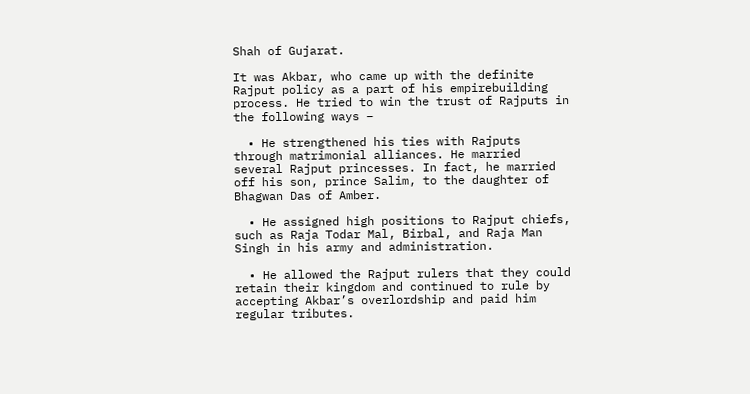Shah of Gujarat.

It was Akbar, who came up with the definite Rajput policy as a part of his empirebuilding process. He tried to win the trust of Rajputs in the following ways −

  • He strengthened his ties with Rajputs through matrimonial alliances. He married several Rajput princesses. In fact, he married off his son, prince Salim, to the daughter of Bhagwan Das of Amber.

  • He assigned high positions to Rajput chiefs, such as Raja Todar Mal, Birbal, and Raja Man Singh in his army and administration.

  • He allowed the Rajput rulers that they could retain their kingdom and continued to rule by accepting Akbar’s overlordship and paid him regular tributes.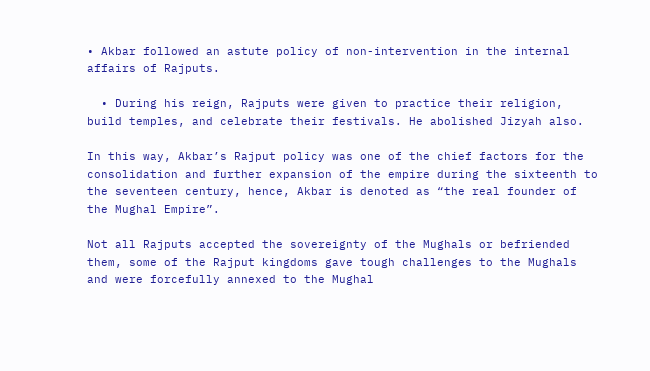• Akbar followed an astute policy of non-intervention in the internal affairs of Rajputs.

  • During his reign, Rajputs were given to practice their religion, build temples, and celebrate their festivals. He abolished Jizyah also.

In this way, Akbar’s Rajput policy was one of the chief factors for the consolidation and further expansion of the empire during the sixteenth to the seventeen century, hence, Akbar is denoted as “the real founder of the Mughal Empire”.

Not all Rajputs accepted the sovereignty of the Mughals or befriended them, some of the Rajput kingdoms gave tough challenges to the Mughals and were forcefully annexed to the Mughal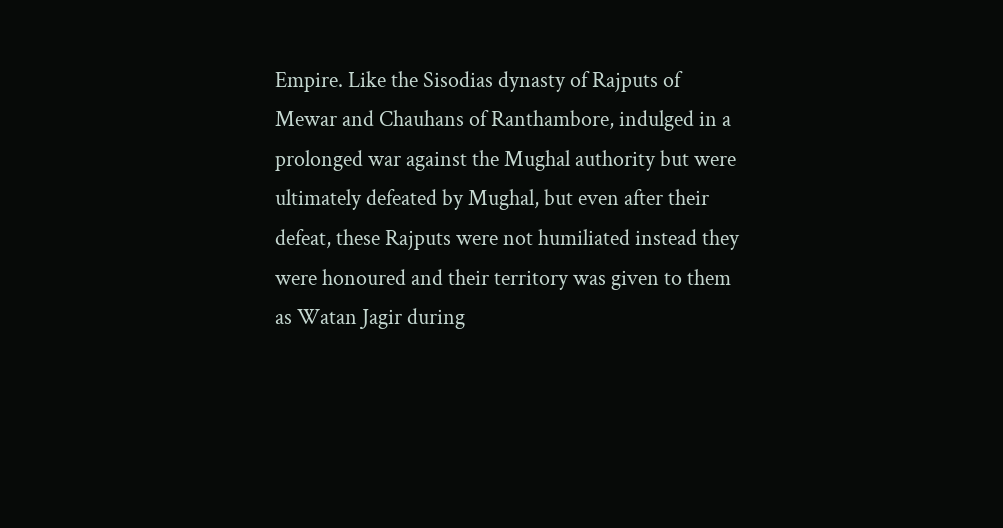Empire. Like the Sisodias dynasty of Rajputs of Mewar and Chauhans of Ranthambore, indulged in a prolonged war against the Mughal authority but were ultimately defeated by Mughal, but even after their defeat, these Rajputs were not humiliated instead they were honoured and their territory was given to them as Watan Jagir during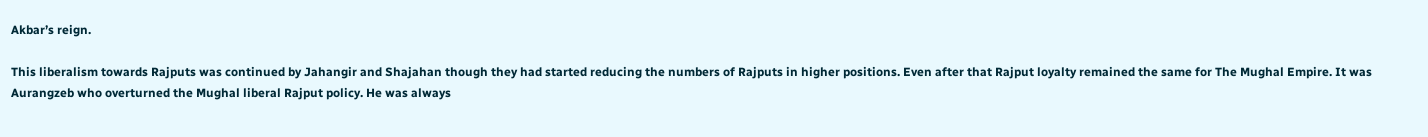Akbar’s reign.

This liberalism towards Rajputs was continued by Jahangir and Shajahan though they had started reducing the numbers of Rajputs in higher positions. Even after that Rajput loyalty remained the same for The Mughal Empire. It was Aurangzeb who overturned the Mughal liberal Rajput policy. He was always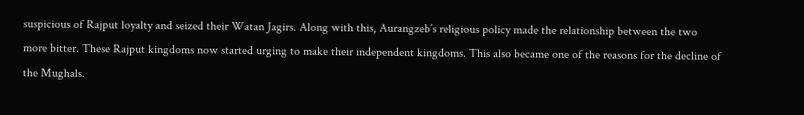suspicious of Rajput loyalty and seized their Watan Jagirs. Along with this, Aurangzeb’s religious policy made the relationship between the two more bitter. These Rajput kingdoms now started urging to make their independent kingdoms. This also became one of the reasons for the decline of the Mughals.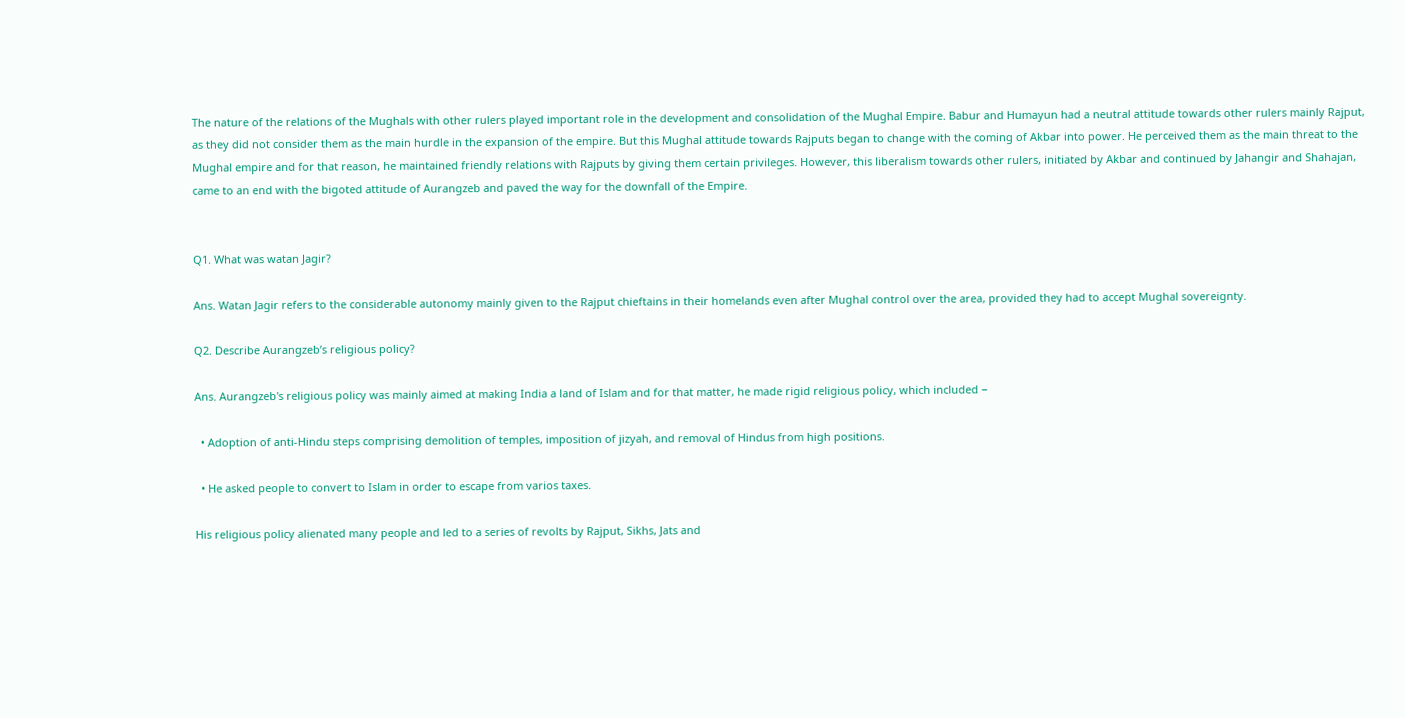The nature of the relations of the Mughals with other rulers played important role in the development and consolidation of the Mughal Empire. Babur and Humayun had a neutral attitude towards other rulers mainly Rajput, as they did not consider them as the main hurdle in the expansion of the empire. But this Mughal attitude towards Rajputs began to change with the coming of Akbar into power. He perceived them as the main threat to the Mughal empire and for that reason, he maintained friendly relations with Rajputs by giving them certain privileges. However, this liberalism towards other rulers, initiated by Akbar and continued by Jahangir and Shahajan, came to an end with the bigoted attitude of Aurangzeb and paved the way for the downfall of the Empire.


Q1. What was watan Jagir?

Ans. Watan Jagir refers to the considerable autonomy mainly given to the Rajput chieftains in their homelands even after Mughal control over the area, provided they had to accept Mughal sovereignty.

Q2. Describe Aurangzeb’s religious policy?

Ans. Aurangzeb's religious policy was mainly aimed at making India a land of Islam and for that matter, he made rigid religious policy, which included −

  • Adoption of anti-Hindu steps comprising demolition of temples, imposition of jizyah, and removal of Hindus from high positions.

  • He asked people to convert to Islam in order to escape from varios taxes.

His religious policy alienated many people and led to a series of revolts by Rajput, Sikhs, Jats and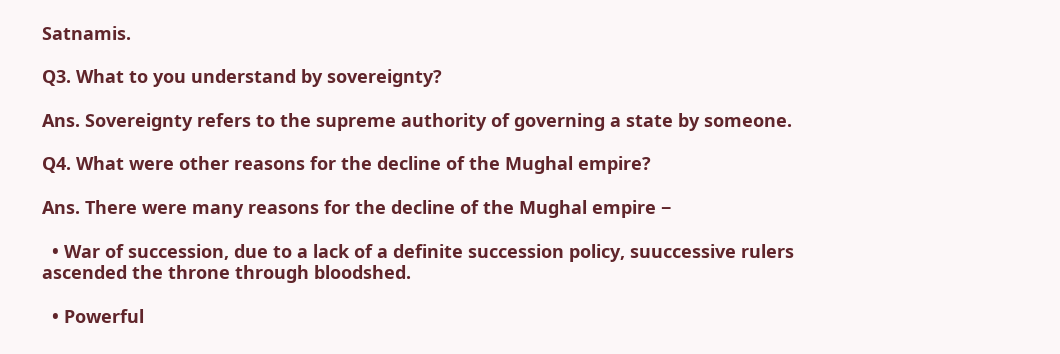Satnamis.

Q3. What to you understand by sovereignty?

Ans. Sovereignty refers to the supreme authority of governing a state by someone.

Q4. What were other reasons for the decline of the Mughal empire?

Ans. There were many reasons for the decline of the Mughal empire −

  • War of succession, due to a lack of a definite succession policy, suuccessive rulers ascended the throne through bloodshed.

  • Powerful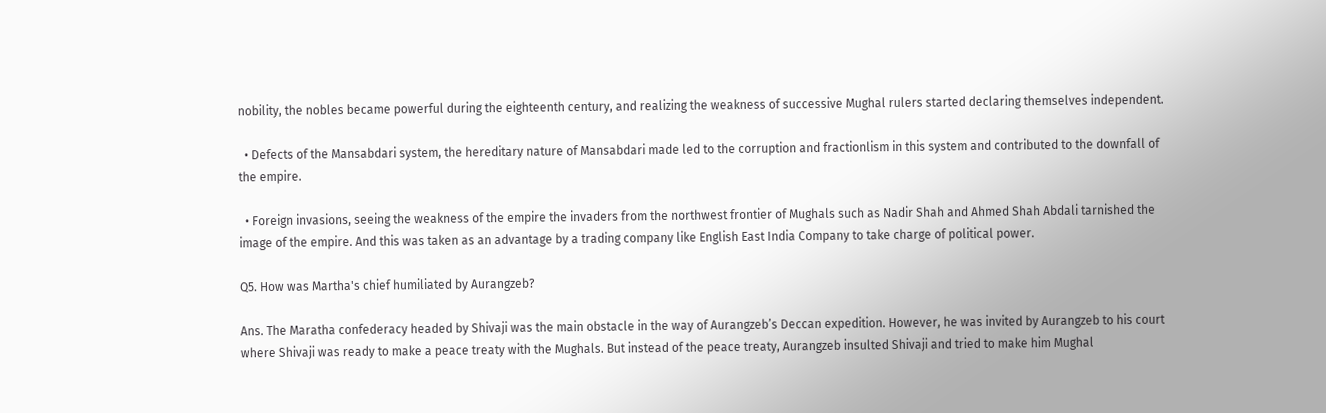nobility, the nobles became powerful during the eighteenth century, and realizing the weakness of successive Mughal rulers started declaring themselves independent.

  • Defects of the Mansabdari system, the hereditary nature of Mansabdari made led to the corruption and fractionlism in this system and contributed to the downfall of the empire.

  • Foreign invasions, seeing the weakness of the empire the invaders from the northwest frontier of Mughals such as Nadir Shah and Ahmed Shah Abdali tarnished the image of the empire. And this was taken as an advantage by a trading company like English East India Company to take charge of political power.

Q5. How was Martha's chief humiliated by Aurangzeb?

Ans. The Maratha confederacy headed by Shivaji was the main obstacle in the way of Aurangzeb’s Deccan expedition. However, he was invited by Aurangzeb to his court where Shivaji was ready to make a peace treaty with the Mughals. But instead of the peace treaty, Aurangzeb insulted Shivaji and tried to make him Mughal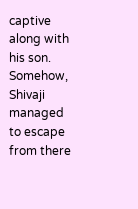captive along with his son. Somehow, Shivaji managed to escape from there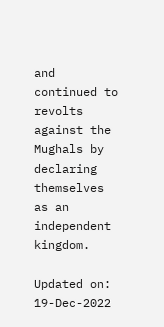and continued to revolts against the Mughals by declaring themselves as an independent kingdom.

Updated on: 19-Dec-2022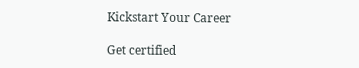Kickstart Your Career

Get certified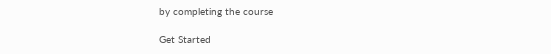by completing the course

Get Started